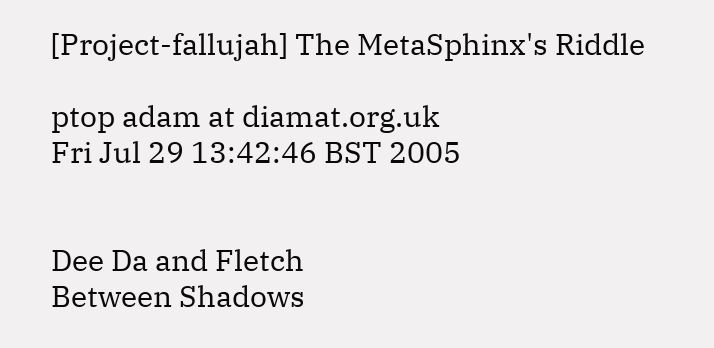[Project-fallujah] The MetaSphinx's Riddle

ptop adam at diamat.org.uk
Fri Jul 29 13:42:46 BST 2005


Dee Da and Fletch
Between Shadows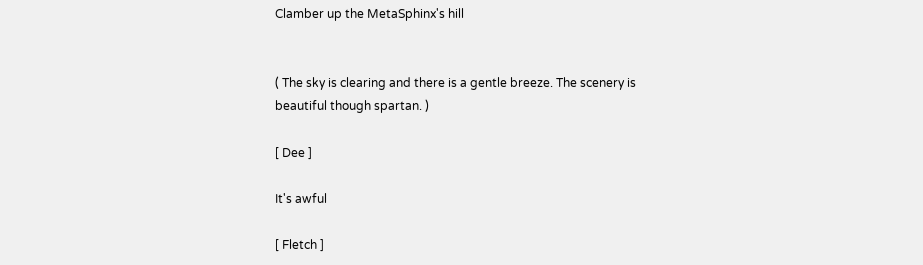Clamber up the MetaSphinx's hill


( The sky is clearing and there is a gentle breeze. The scenery is
beautiful though spartan. )

[ Dee ]

It's awful

[ Fletch ]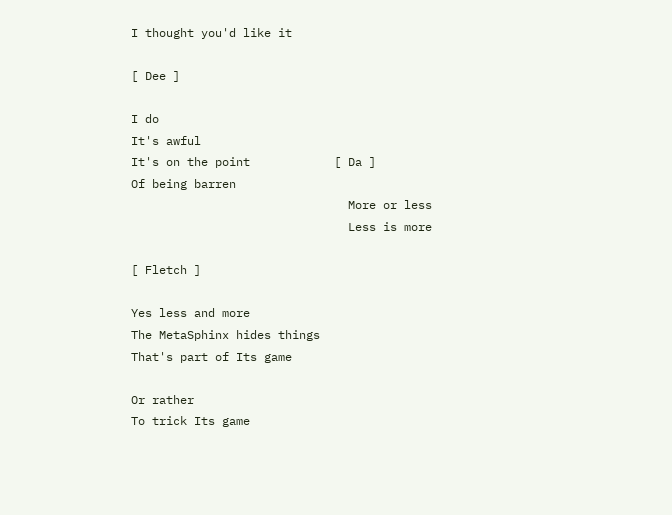I thought you'd like it

[ Dee ]

I do
It's awful
It's on the point            [ Da ]
Of being barren
                               More or less
                               Less is more

[ Fletch ]

Yes less and more
The MetaSphinx hides things
That's part of Its game

Or rather
To trick Its game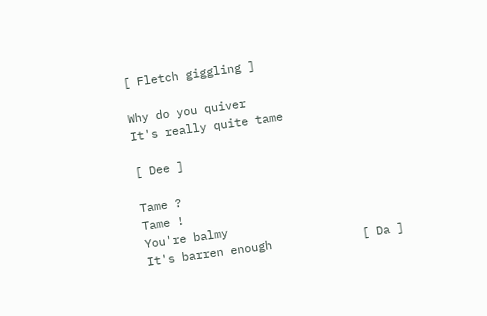[ Fletch giggling ]

Why do you quiver
It's really quite tame

[ Dee ]

Tame ?
Tame !
You're balmy
It's barren enough             [ Da ]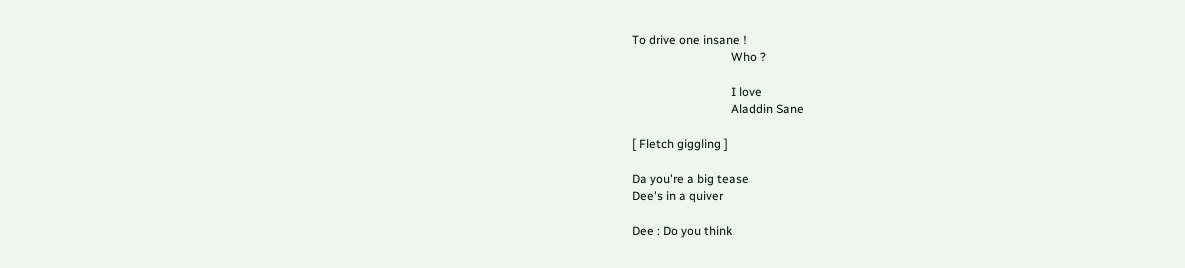To drive one insane !
                                 Who ?

                                 I love
                                 Aladdin Sane

[ Fletch giggling ]

Da you're a big tease
Dee's in a quiver

Dee : Do you think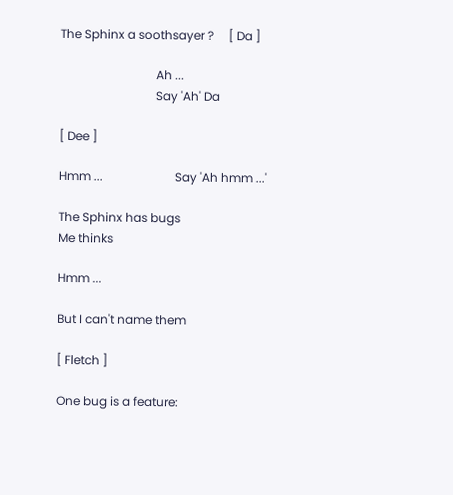The Sphinx a soothsayer ?     [ Da ]

                                Ah ...
                                Say 'Ah' Da

[ Dee ]

Hmm ...                        Say 'Ah hmm ...'

The Sphinx has bugs
Me thinks

Hmm ...

But I can't name them

[ Fletch ]

One bug is a feature: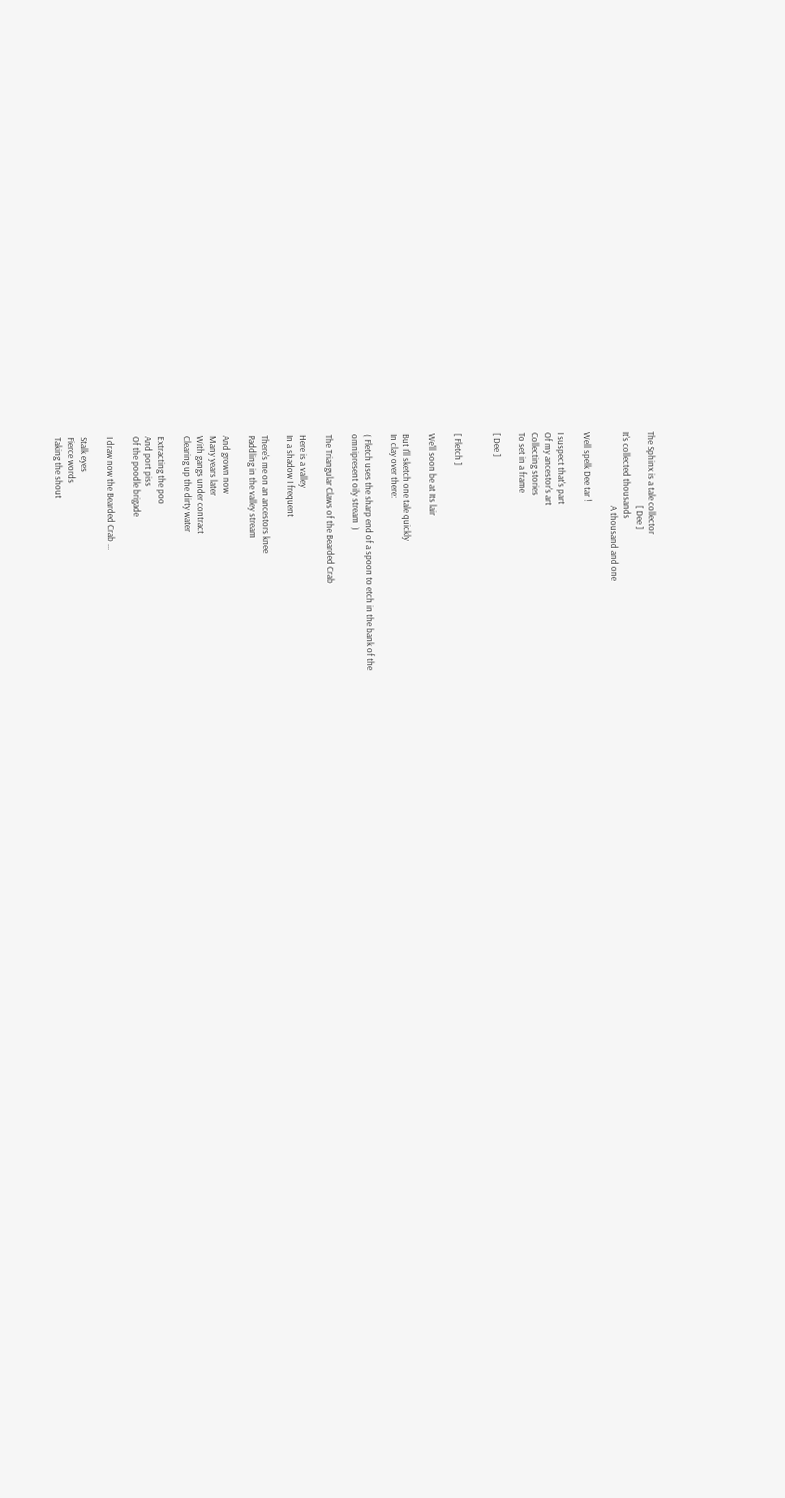The Sphinx is a tale collector
                                     [ Dee ]
It's collected thousands
                                     A thousand and one

Well spelk Dee tar !

I suspect that's part
Of my ancestor's art
Collecting stories
To set in a frame

[ Dee ]


[ Fletch ]

We'll soon be at Its lair

But I'll sketch one tale quickly
In clay over there:

( Fletch uses the sharp end of a spoon to etch in the bank of the
omnipresent oily stream  )

The Triangular Claws of the Bearded Crab

Here is a valley
In a shadow I frequent

There's me on an ancestors knee
Paddling in the valley stream

And grown now
Many years later
With gangs under contract
Clearing up the dirty water

Extracting the poo
And port piss
Of the poodle brigade

I draw now the Bearded Crab ...

Stalk eyes
Fierce words
Taking the shout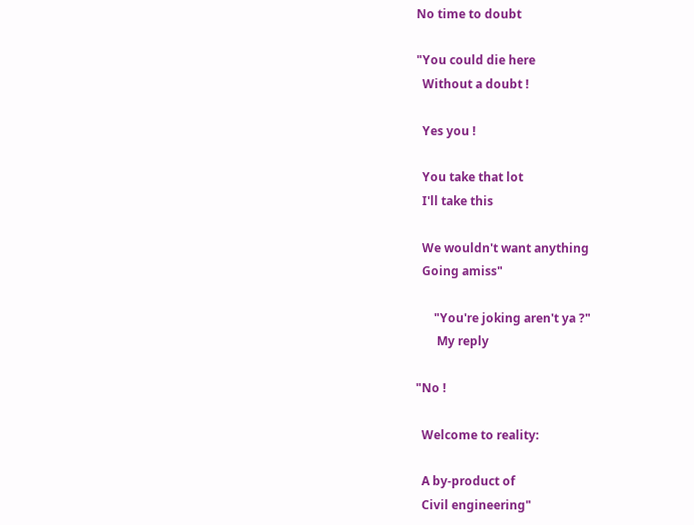No time to doubt

"You could die here
  Without a doubt !

  Yes you !

  You take that lot
  I'll take this

  We wouldn't want anything
  Going amiss"

      "You're joking aren't ya ?"
       My reply

"No !

  Welcome to reality:

  A by-product of
  Civil engineering"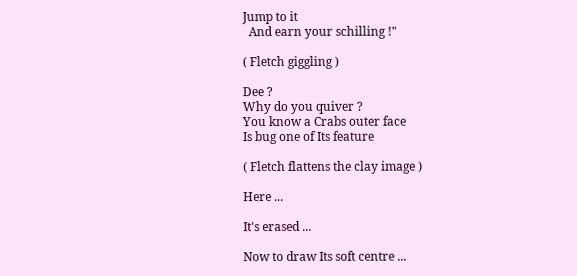Jump to it
  And earn your schilling !"

( Fletch giggling )

Dee ?
Why do you quiver ?
You know a Crabs outer face
Is bug one of Its feature

( Fletch flattens the clay image )

Here ...

It's erased ...

Now to draw Its soft centre ...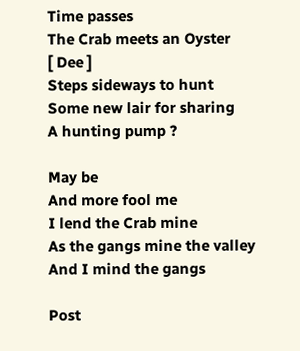Time passes
The Crab meets an Oyster             [ Dee ]
Steps sideways to hunt
Some new lair for sharing             A hunting pump ?

May be
And more fool me
I lend the Crab mine
As the gangs mine the valley
And I mind the gangs

Post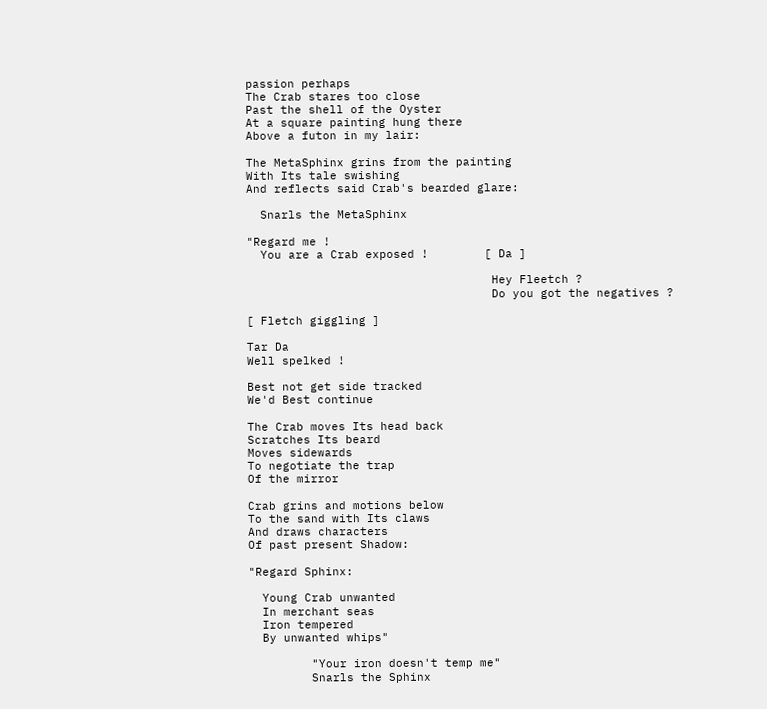passion perhaps
The Crab stares too close
Past the shell of the Oyster
At a square painting hung there
Above a futon in my lair:

The MetaSphinx grins from the painting
With Its tale swishing
And reflects said Crab's bearded glare:

  Snarls the MetaSphinx

"Regard me !
  You are a Crab exposed !        [ Da ]

                                   Hey Fleetch ?
                                   Do you got the negatives ?

[ Fletch giggling ]

Tar Da
Well spelked !

Best not get side tracked
We'd Best continue

The Crab moves Its head back
Scratches Its beard
Moves sidewards
To negotiate the trap
Of the mirror

Crab grins and motions below
To the sand with Its claws
And draws characters
Of past present Shadow:

"Regard Sphinx:

  Young Crab unwanted
  In merchant seas
  Iron tempered
  By unwanted whips"

         "Your iron doesn't temp me"
         Snarls the Sphinx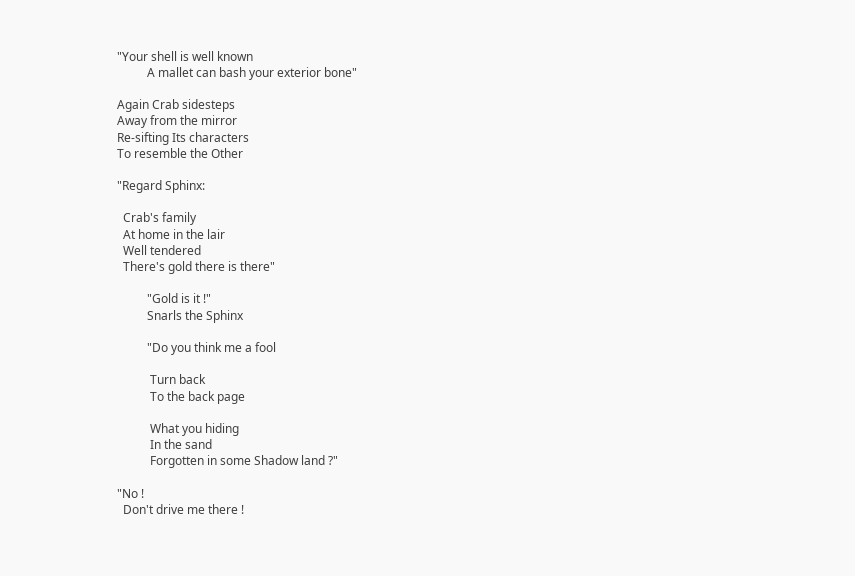"Your shell is well known
          A mallet can bash your exterior bone"

Again Crab sidesteps
Away from the mirror
Re-sifting Its characters
To resemble the Other

"Regard Sphinx:

  Crab's family
  At home in the lair
  Well tendered
  There's gold there is there"

          "Gold is it !"
          Snarls the Sphinx

          "Do you think me a fool

           Turn back
           To the back page

           What you hiding
           In the sand
           Forgotten in some Shadow land ?"

"No !
  Don't drive me there !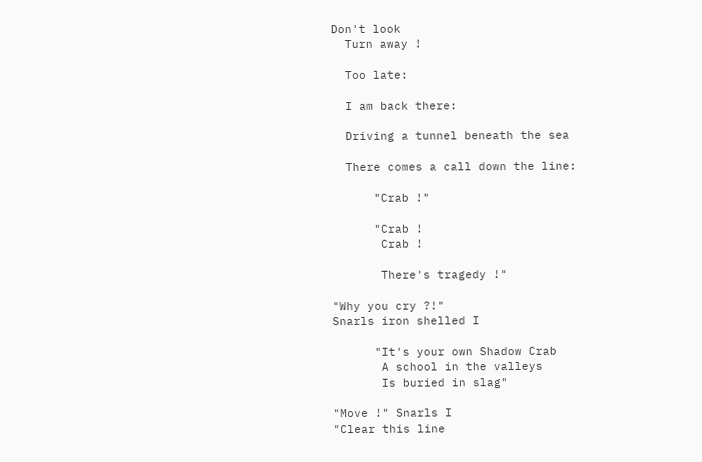Don't look
  Turn away !

  Too late:

  I am back there:

  Driving a tunnel beneath the sea

  There comes a call down the line:

      "Crab !"

      "Crab !
       Crab !

       There's tragedy !"

"Why you cry ?!"
Snarls iron shelled I

      "It's your own Shadow Crab
       A school in the valleys
       Is buried in slag"

"Move !" Snarls I
"Clear this line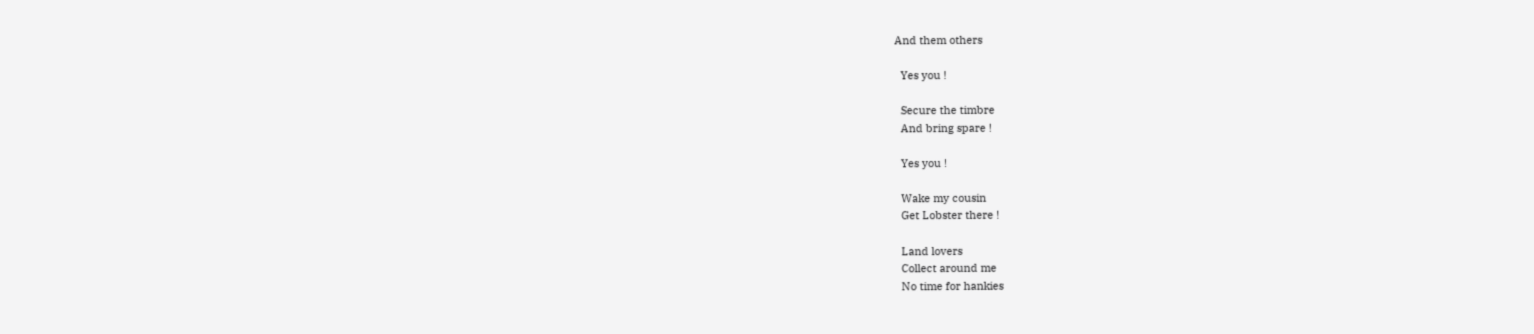And them others

  Yes you !

  Secure the timbre
  And bring spare !

  Yes you !

  Wake my cousin
  Get Lobster there !

  Land lovers
  Collect around me
  No time for hankies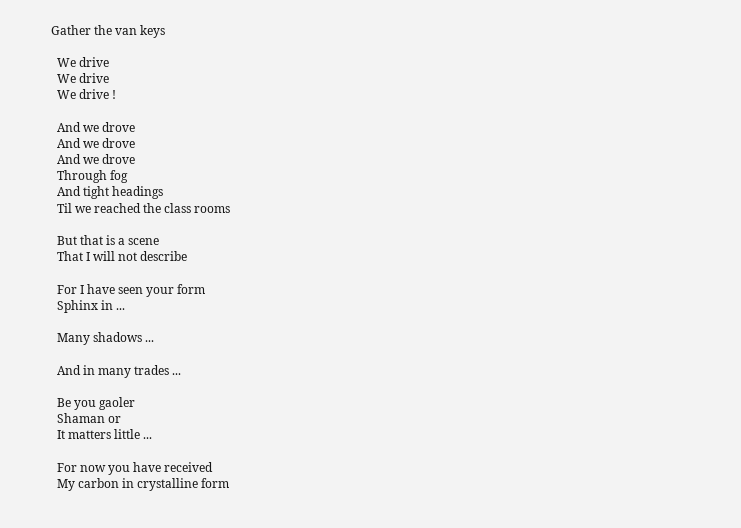Gather the van keys

  We drive
  We drive
  We drive !

  And we drove
  And we drove
  And we drove
  Through fog
  And tight headings
  Til we reached the class rooms

  But that is a scene
  That I will not describe

  For I have seen your form
  Sphinx in ...

  Many shadows ...

  And in many trades ...

  Be you gaoler
  Shaman or
  It matters little ...

  For now you have received
  My carbon in crystalline form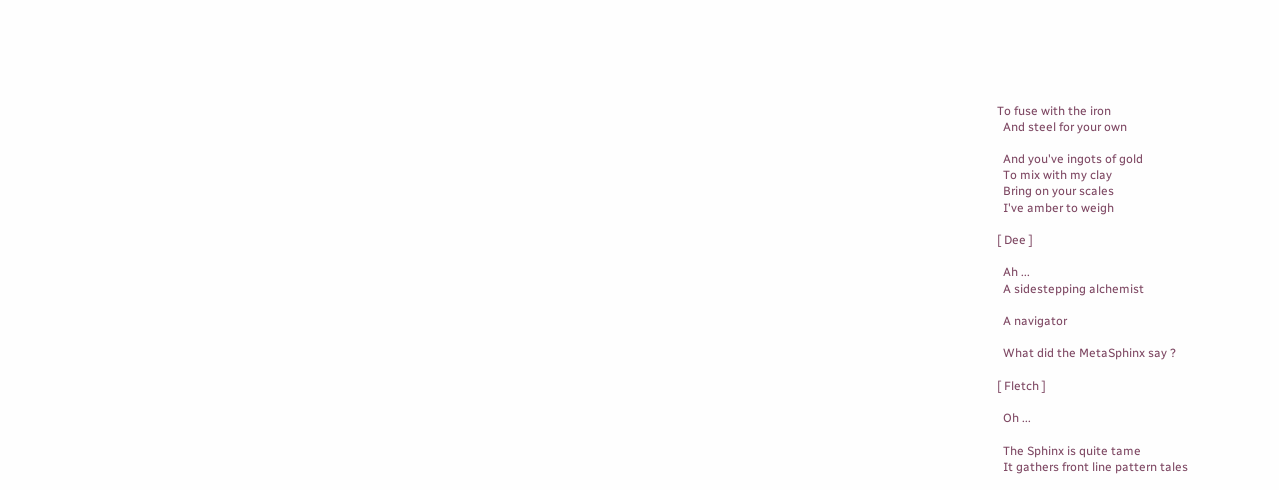To fuse with the iron
  And steel for your own

  And you've ingots of gold
  To mix with my clay
  Bring on your scales
  I've amber to weigh

[ Dee ]

  Ah ...
  A sidestepping alchemist

  A navigator

  What did the MetaSphinx say ?

[ Fletch ]

  Oh ...

  The Sphinx is quite tame
  It gathers front line pattern tales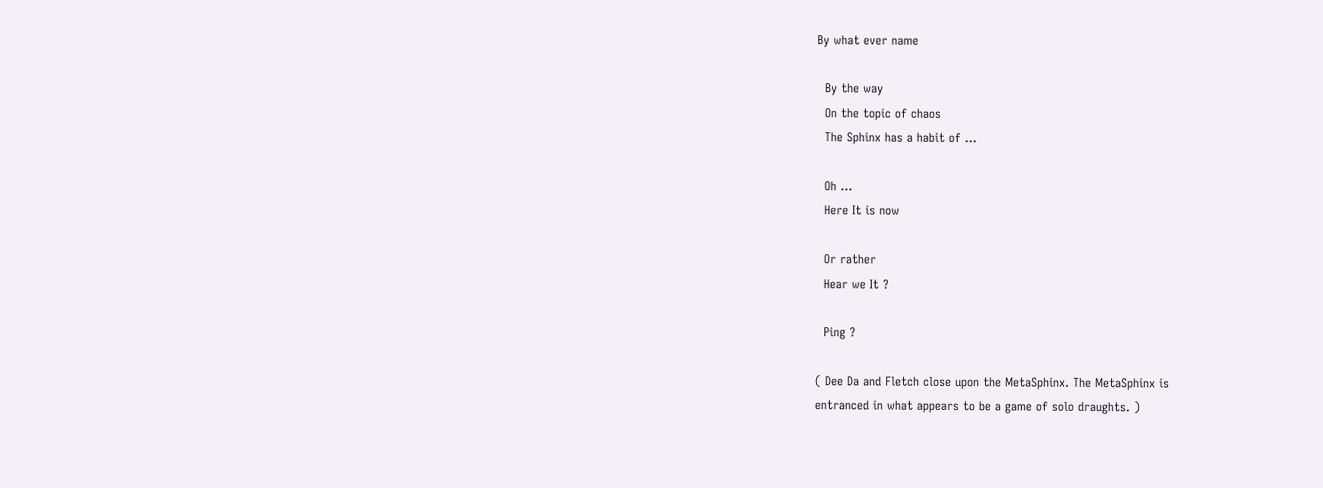By what ever name

  By the way
  On the topic of chaos
  The Sphinx has a habit of ...

  Oh ...
  Here It is now

  Or rather
  Hear we It ?

  Ping ?

( Dee Da and Fletch close upon the MetaSphinx. The MetaSphinx is
entranced in what appears to be a game of solo draughts. )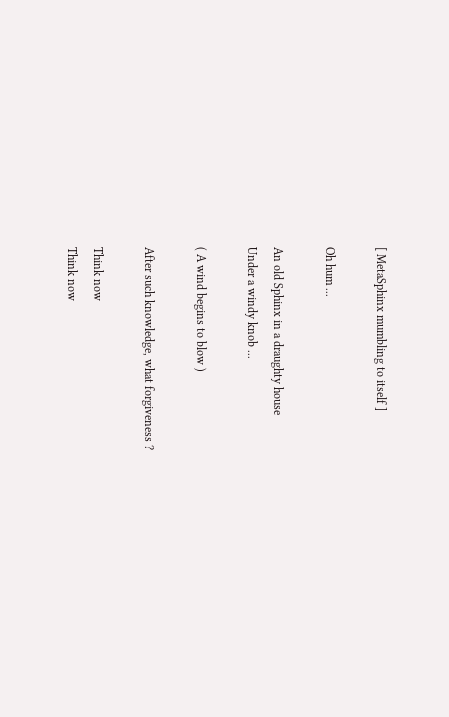[ MetaSphinx mumbling to itself ]

Oh hum ...

An old Sphinx in a draughty house
Under a windy knob ...

( A wind begins to blow )

After such knowledge, what forgiveness ?

Think now
Think now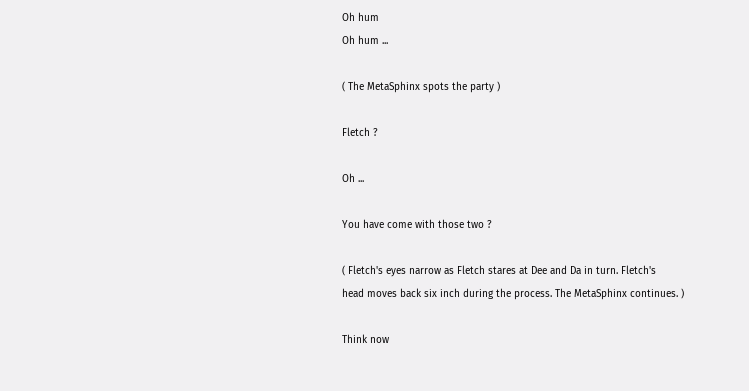Oh hum
Oh hum ...

( The MetaSphinx spots the party )

Fletch ?

Oh ...

You have come with those two ?

( Fletch's eyes narrow as Fletch stares at Dee and Da in turn. Fletch's
head moves back six inch during the process. The MetaSphinx continues. )

Think now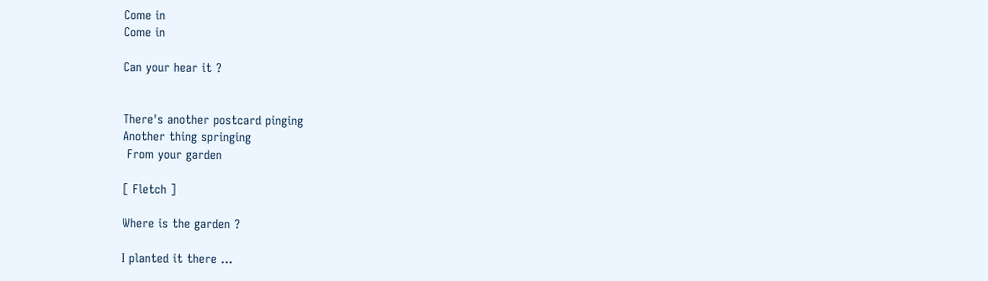Come in
Come in

Can your hear it ?


There's another postcard pinging
Another thing springing
 From your garden

[ Fletch ]

Where is the garden ?

I planted it there ...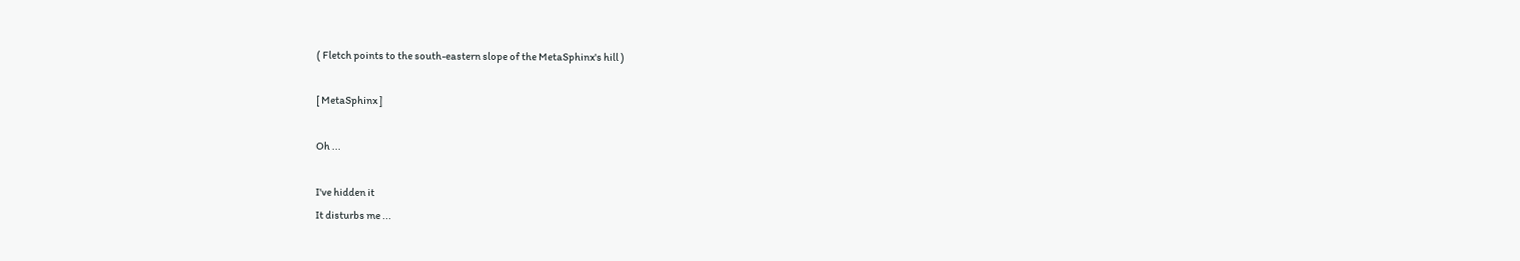( Fletch points to the south-eastern slope of the MetaSphinx's hill )

[ MetaSphinx ]

Oh ...

I've hidden it
It disturbs me ...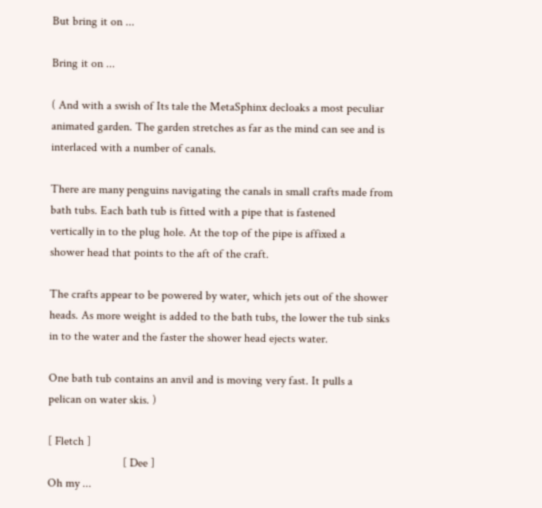But bring it on ...

Bring it on ...

( And with a swish of Its tale the MetaSphinx decloaks a most peculiar
animated garden. The garden stretches as far as the mind can see and is
interlaced with a number of canals.

There are many penguins navigating the canals in small crafts made from
bath tubs. Each bath tub is fitted with a pipe that is fastened
vertically in to the plug hole. At the top of the pipe is affixed a
shower head that points to the aft of the craft.

The crafts appear to be powered by water, which jets out of the shower
heads. As more weight is added to the bath tubs, the lower the tub sinks
in to the water and the faster the shower head ejects water.

One bath tub contains an anvil and is moving very fast. It pulls a
pelican on water skis. )

[ Fletch ]
                         [ Dee ]
Oh my ...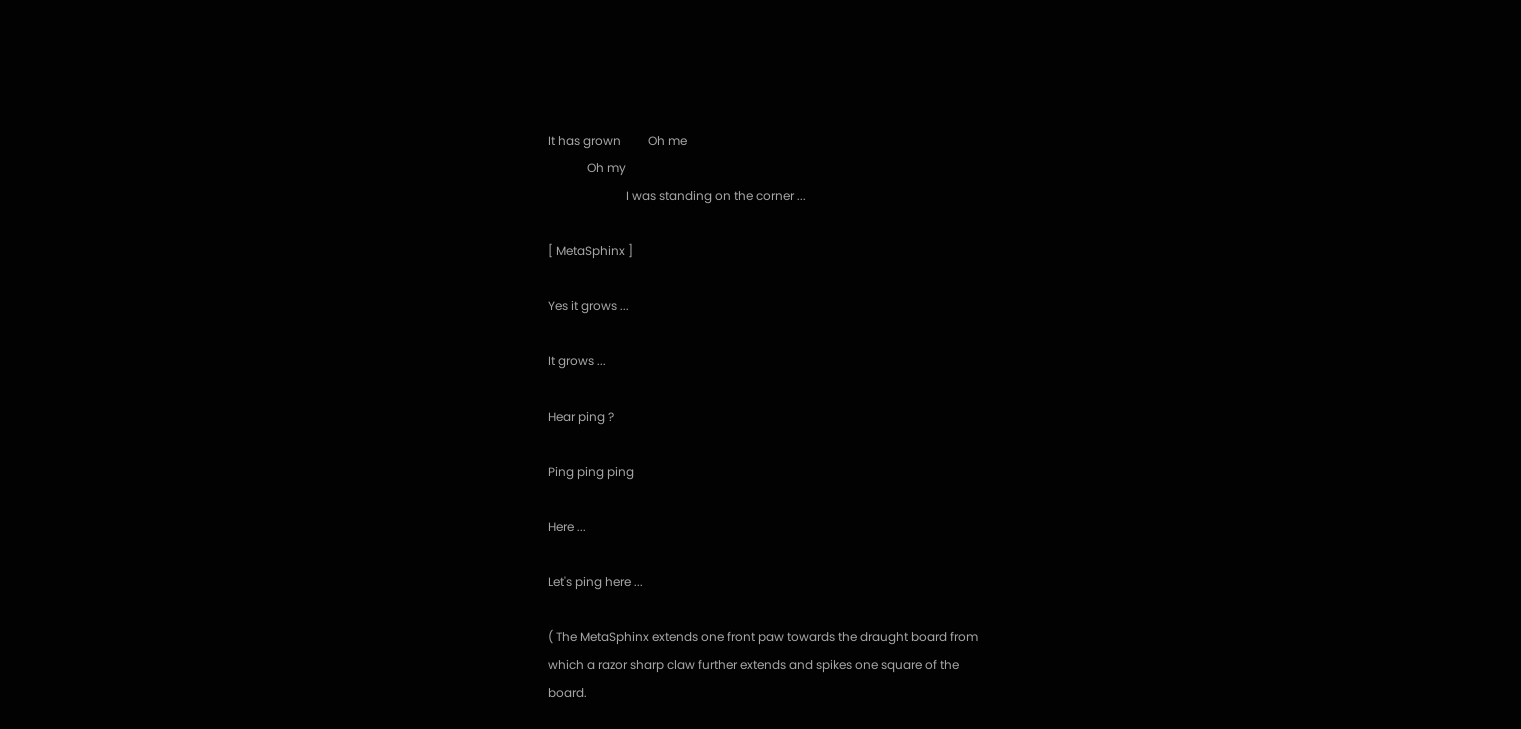It has grown         Oh me
             Oh my
                          I was standing on the corner ...

[ MetaSphinx ]

Yes it grows ...

It grows ...

Hear ping ?

Ping ping ping

Here ...

Let's ping here ...

( The MetaSphinx extends one front paw towards the draught board from
which a razor sharp claw further extends and spikes one square of the
board.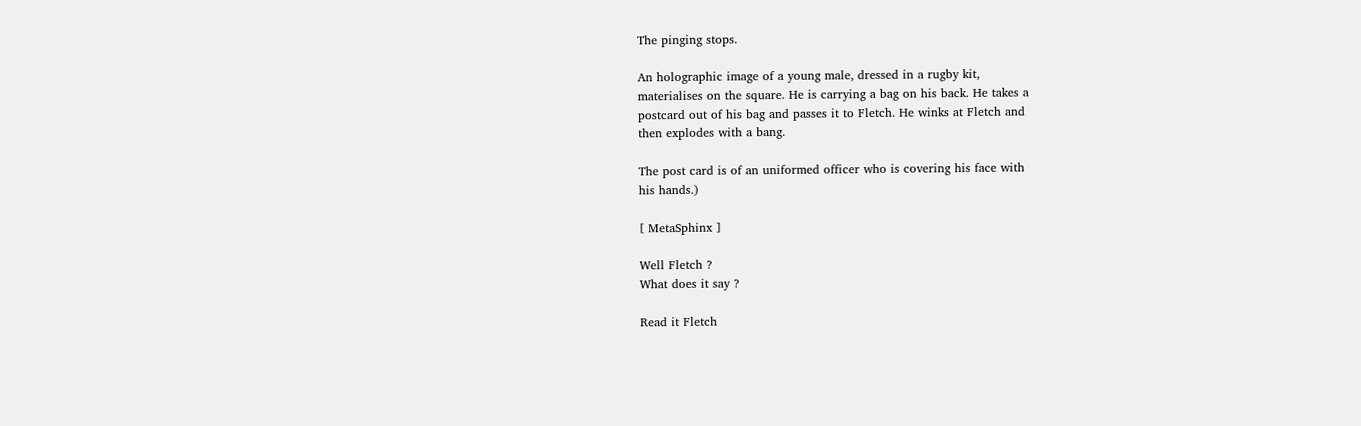The pinging stops.

An holographic image of a young male, dressed in a rugby kit,
materialises on the square. He is carrying a bag on his back. He takes a
postcard out of his bag and passes it to Fletch. He winks at Fletch and
then explodes with a bang.

The post card is of an uniformed officer who is covering his face with
his hands.)

[ MetaSphinx ]

Well Fletch ?
What does it say ?

Read it Fletch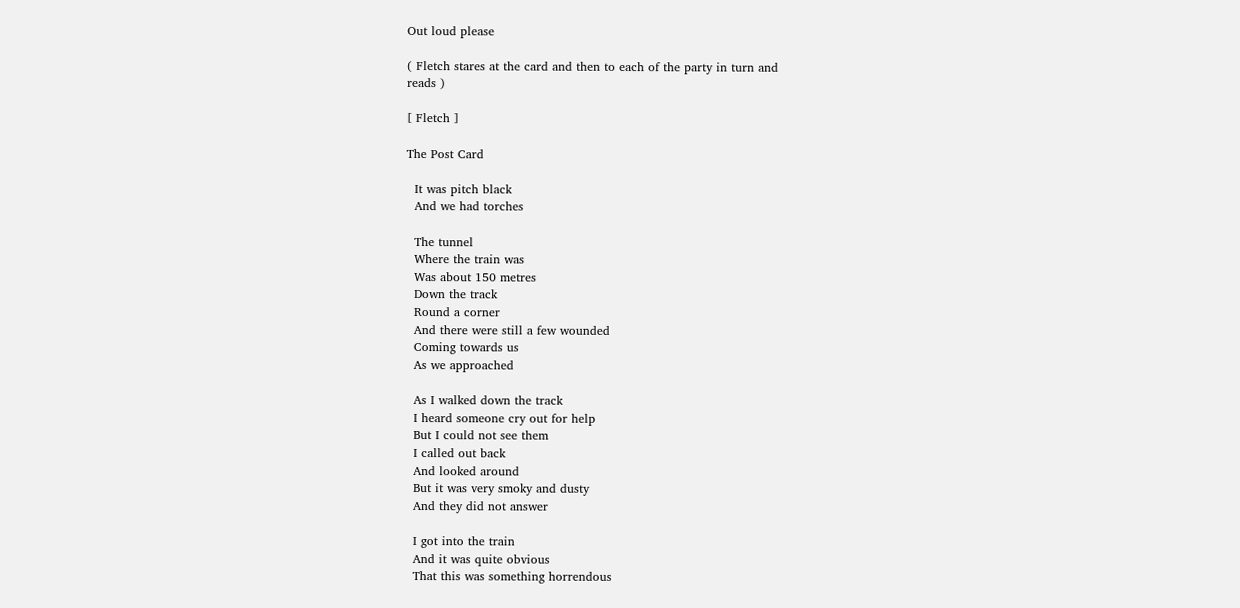Out loud please

( Fletch stares at the card and then to each of the party in turn and
reads )

[ Fletch ]

The Post Card

  It was pitch black
  And we had torches

  The tunnel
  Where the train was
  Was about 150 metres
  Down the track
  Round a corner
  And there were still a few wounded
  Coming towards us
  As we approached

  As I walked down the track
  I heard someone cry out for help
  But I could not see them
  I called out back
  And looked around
  But it was very smoky and dusty
  And they did not answer

  I got into the train
  And it was quite obvious
  That this was something horrendous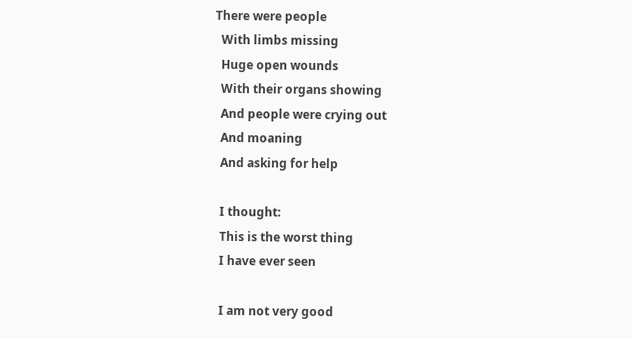There were people
  With limbs missing
  Huge open wounds
  With their organs showing
  And people were crying out
  And moaning
  And asking for help

  I thought:
  This is the worst thing
  I have ever seen

  I am not very good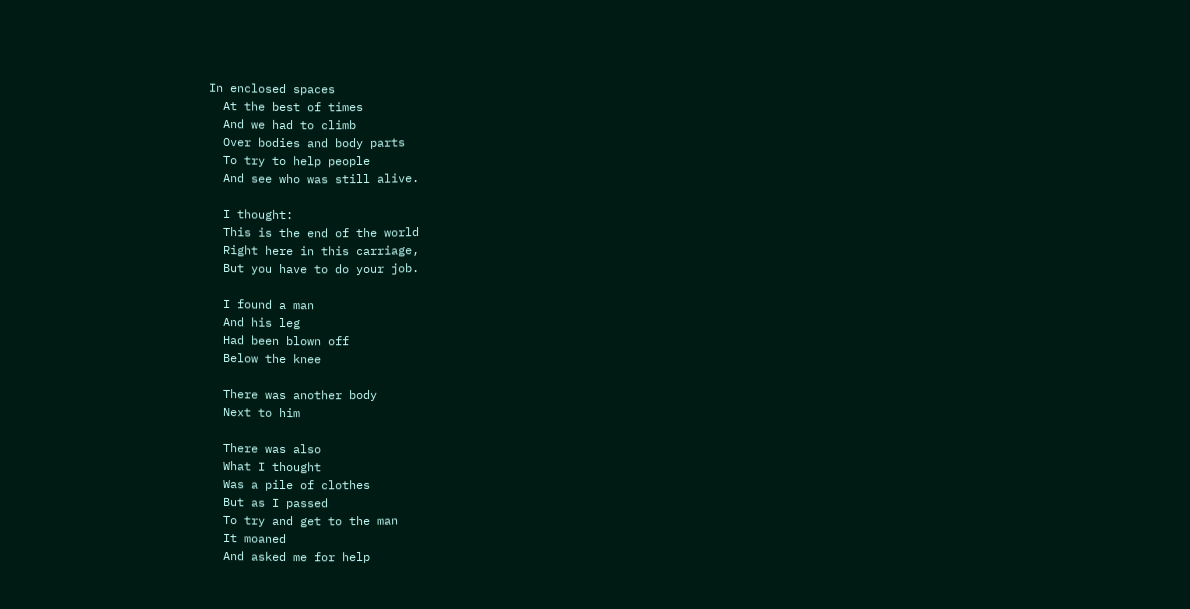In enclosed spaces
  At the best of times
  And we had to climb
  Over bodies and body parts
  To try to help people
  And see who was still alive.

  I thought:
  This is the end of the world
  Right here in this carriage,
  But you have to do your job.

  I found a man
  And his leg
  Had been blown off
  Below the knee

  There was another body
  Next to him

  There was also
  What I thought
  Was a pile of clothes
  But as I passed
  To try and get to the man
  It moaned
  And asked me for help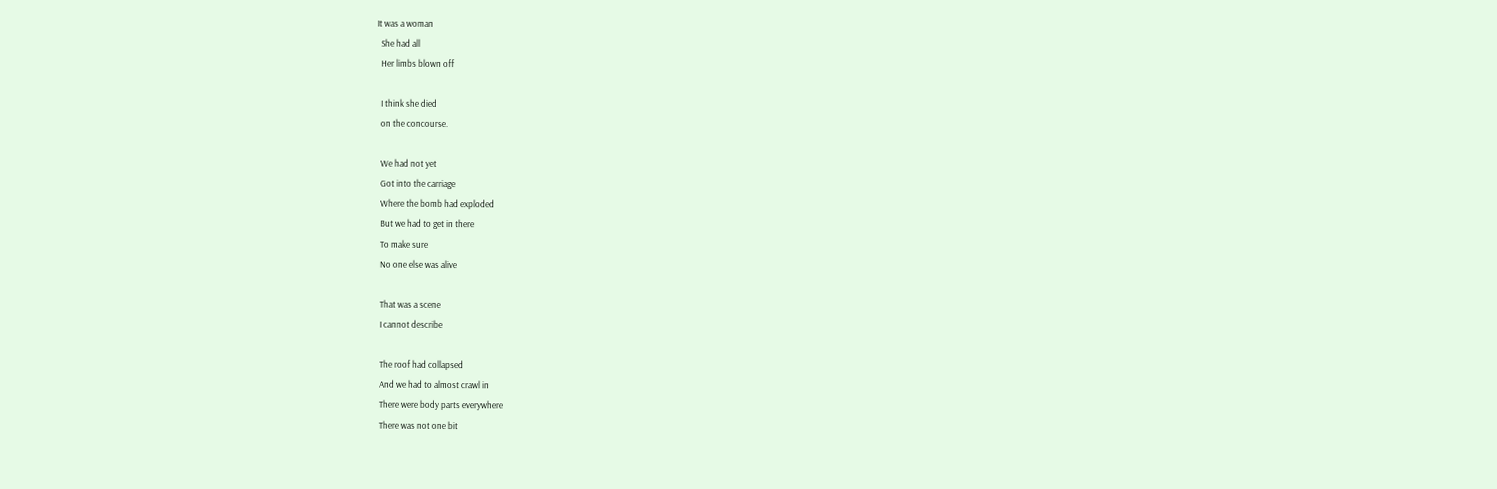It was a woman
  She had all
  Her limbs blown off

  I think she died
  on the concourse.

  We had not yet
  Got into the carriage
  Where the bomb had exploded
  But we had to get in there
  To make sure
  No one else was alive

  That was a scene
  I cannot describe

  The roof had collapsed
  And we had to almost crawl in
  There were body parts everywhere
  There was not one bit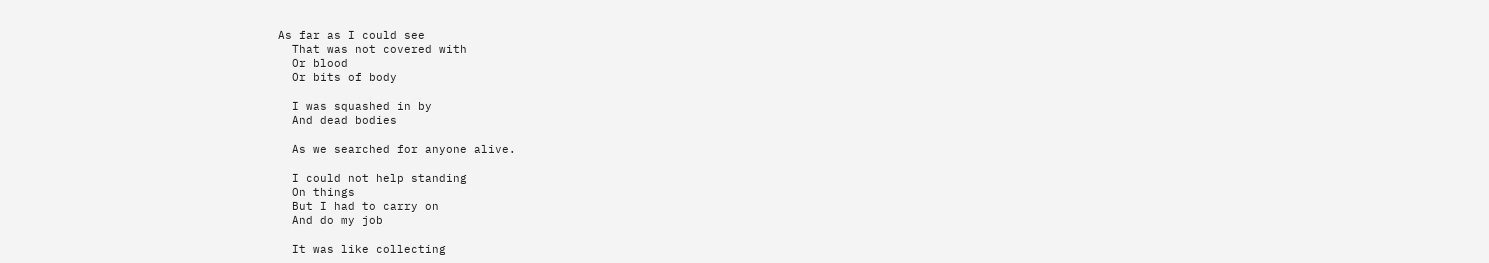As far as I could see
  That was not covered with
  Or blood
  Or bits of body

  I was squashed in by
  And dead bodies

  As we searched for anyone alive.

  I could not help standing
  On things
  But I had to carry on
  And do my job

  It was like collecting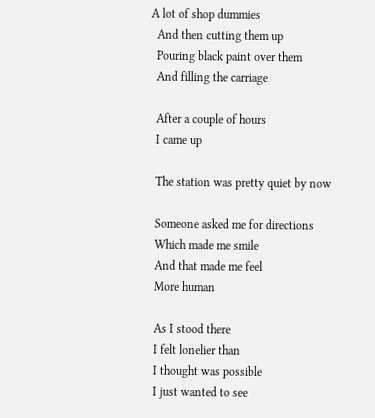A lot of shop dummies
  And then cutting them up
  Pouring black paint over them
  And filling the carriage

  After a couple of hours
  I came up

  The station was pretty quiet by now

  Someone asked me for directions
  Which made me smile
  And that made me feel
  More human

  As I stood there
  I felt lonelier than
  I thought was possible
  I just wanted to see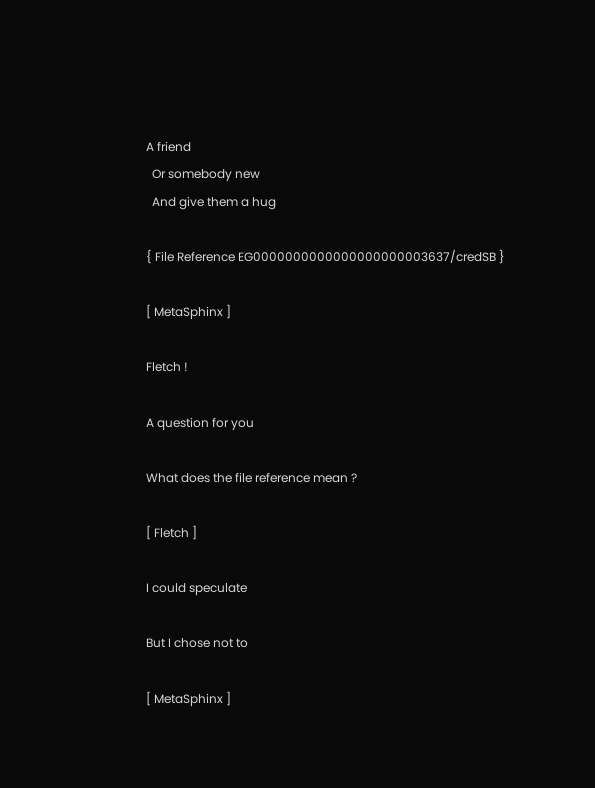A friend
  Or somebody new
  And give them a hug

{ File Reference EG0000000000000000000003637/credSB }

[ MetaSphinx ]

Fletch !

A question for you

What does the file reference mean ?

[ Fletch ]

I could speculate

But I chose not to

[ MetaSphinx ]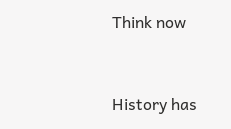Think now


History has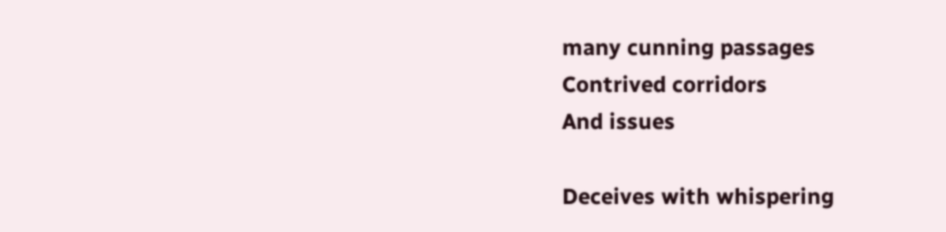many cunning passages
Contrived corridors
And issues

Deceives with whispering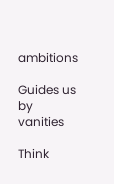ambitions

Guides us by vanities

Think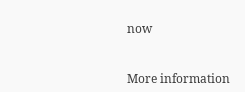now


More information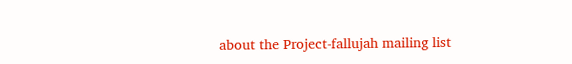about the Project-fallujah mailing list